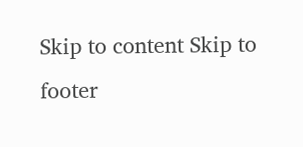Skip to content Skip to footer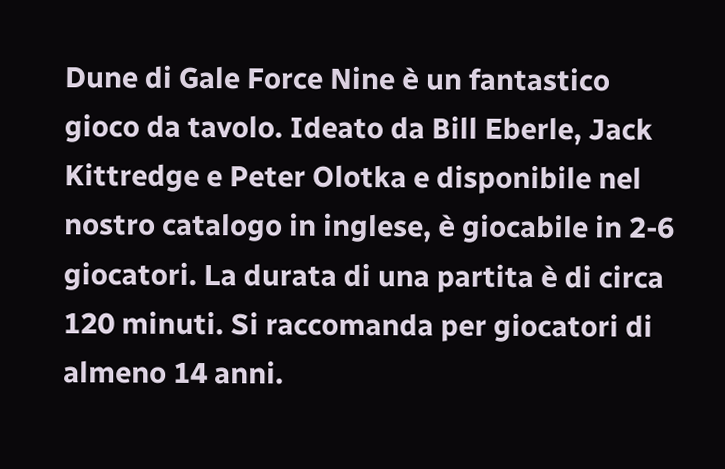Dune di Gale Force Nine è un fantastico gioco da tavolo. Ideato da Bill Eberle, Jack Kittredge e Peter Olotka e disponibile nel nostro catalogo in inglese, è giocabile in 2-6 giocatori. La durata di una partita è di circa 120 minuti. Si raccomanda per giocatori di almeno 14 anni.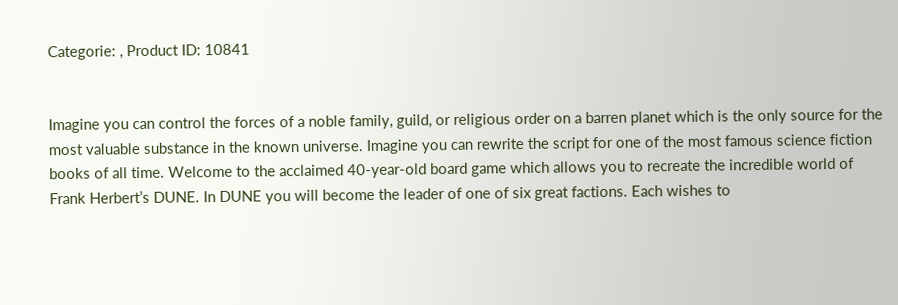Categorie: , Product ID: 10841


Imagine you can control the forces of a noble family, guild, or religious order on a barren planet which is the only source for the most valuable substance in the known universe. Imagine you can rewrite the script for one of the most famous science fiction books of all time. Welcome to the acclaimed 40-year-old board game which allows you to recreate the incredible world of Frank Herbert’s DUNE. In DUNE you will become the leader of one of six great factions. Each wishes to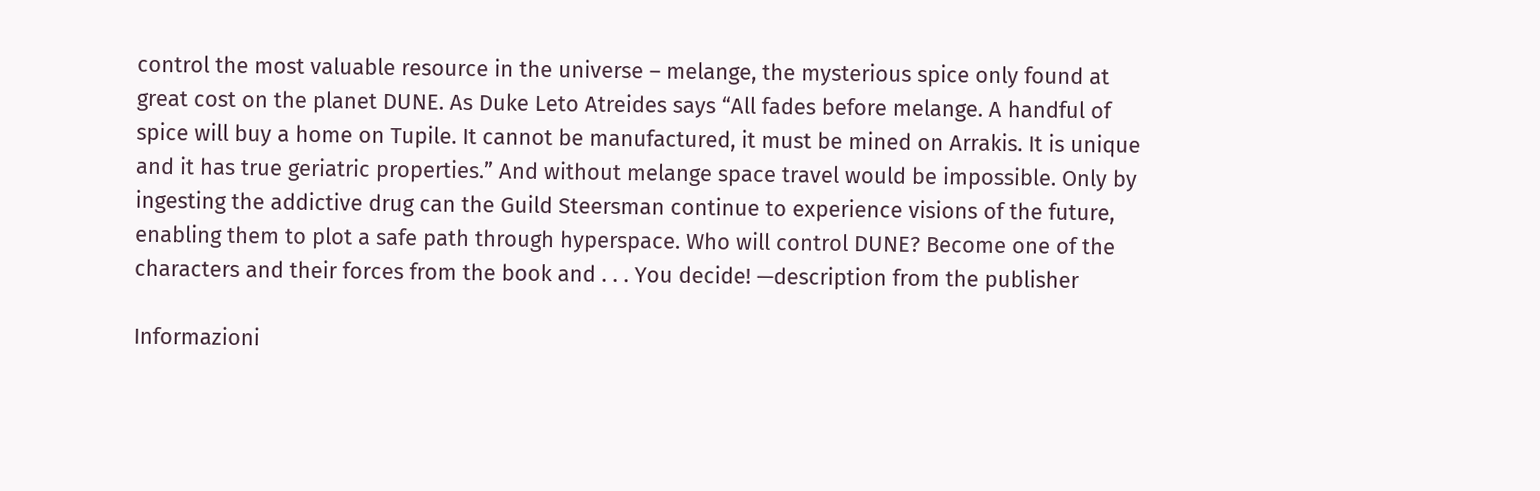control the most valuable resource in the universe – melange, the mysterious spice only found at great cost on the planet DUNE. As Duke Leto Atreides says “All fades before melange. A handful of spice will buy a home on Tupile. It cannot be manufactured, it must be mined on Arrakis. It is unique and it has true geriatric properties.” And without melange space travel would be impossible. Only by ingesting the addictive drug can the Guild Steersman continue to experience visions of the future, enabling them to plot a safe path through hyperspace. Who will control DUNE? Become one of the characters and their forces from the book and . . . You decide! —description from the publisher

Informazioni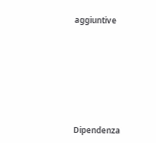aggiuntive









Dipendenza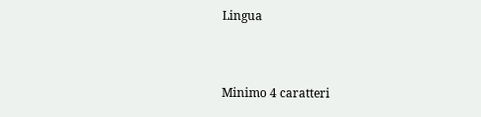Lingua


Minimo 4 caratteri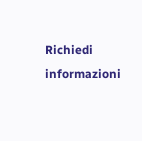Richiedi informazioni